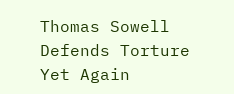Thomas Sowell Defends Torture Yet Again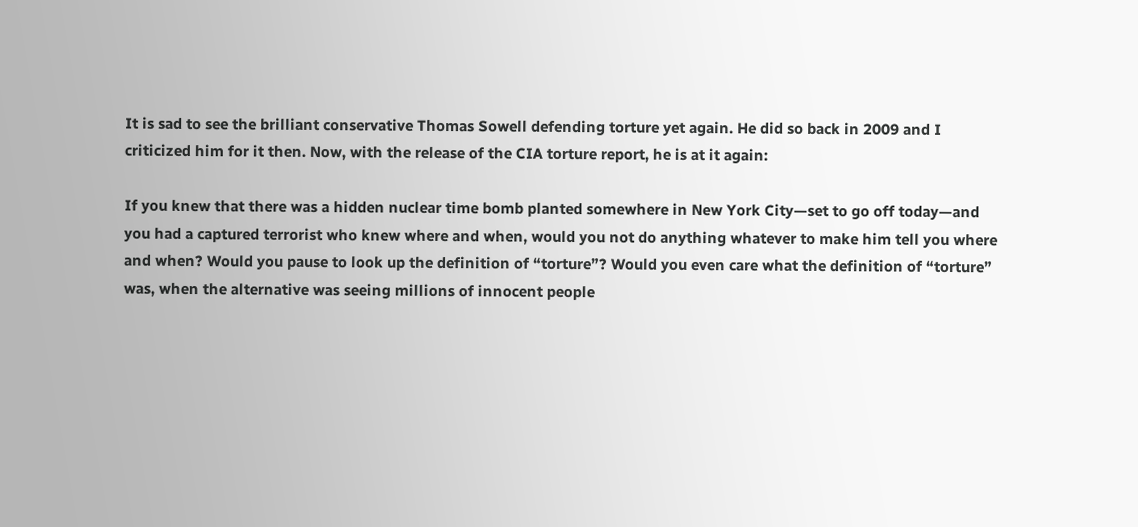It is sad to see the brilliant conservative Thomas Sowell defending torture yet again. He did so back in 2009 and I criticized him for it then. Now, with the release of the CIA torture report, he is at it again:

If you knew that there was a hidden nuclear time bomb planted somewhere in New York City—set to go off today—and you had a captured terrorist who knew where and when, would you not do anything whatever to make him tell you where and when? Would you pause to look up the definition of “torture”? Would you even care what the definition of “torture” was, when the alternative was seeing millions of innocent people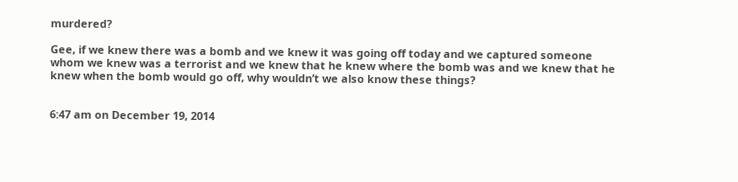murdered?

Gee, if we knew there was a bomb and we knew it was going off today and we captured someone whom we knew was a terrorist and we knew that he knew where the bomb was and we knew that he knew when the bomb would go off, why wouldn’t we also know these things?


6:47 am on December 19, 2014